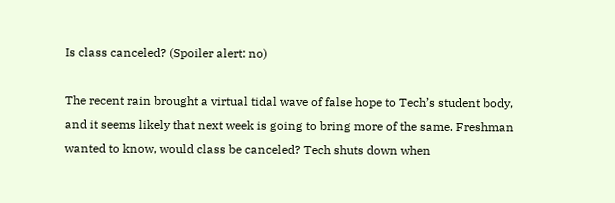Is class canceled? (Spoiler alert: no)

The recent rain brought a virtual tidal wave of false hope to Tech’s student body, and it seems likely that next week is going to bring more of the same. Freshman wanted to know, would class be canceled? Tech shuts down when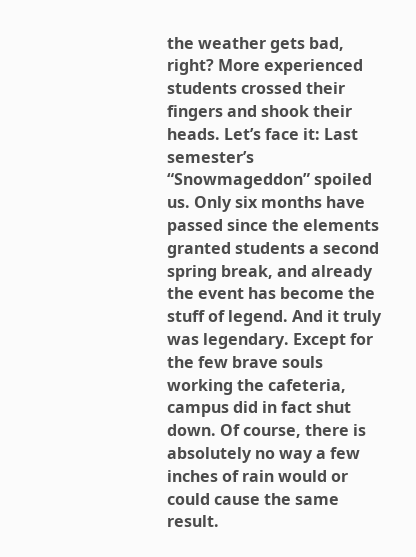the weather gets bad, right? More experienced students crossed their fingers and shook their heads. Let’s face it: Last semester’s “Snowmageddon” spoiled us. Only six months have passed since the elements granted students a second spring break, and already the event has become the stuff of legend. And it truly was legendary. Except for the few brave souls working the cafeteria, campus did in fact shut down. Of course, there is absolutely no way a few inches of rain would or could cause the same result.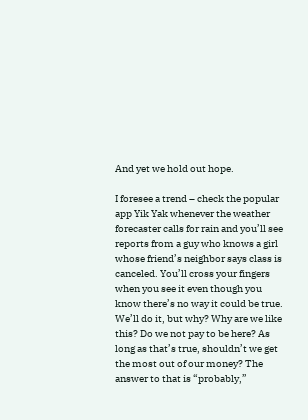And yet we hold out hope.

I foresee a trend – check the popular app Yik Yak whenever the weather forecaster calls for rain and you’ll see reports from a guy who knows a girl whose friend’s neighbor says class is canceled. You’ll cross your fingers when you see it even though you know there’s no way it could be true. We’ll do it, but why? Why are we like this? Do we not pay to be here? As long as that’s true, shouldn’t we get the most out of our money? The answer to that is “probably,”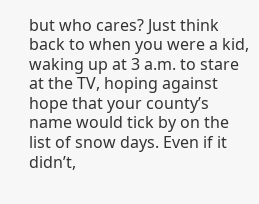but who cares? Just think back to when you were a kid, waking up at 3 a.m. to stare at the TV, hoping against hope that your county’s name would tick by on the list of snow days. Even if it didn’t,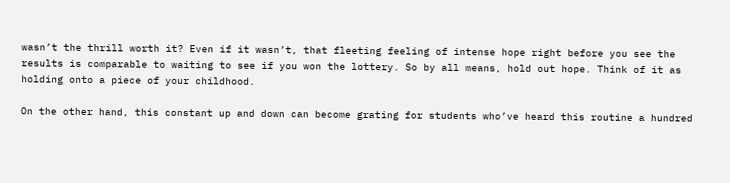wasn’t the thrill worth it? Even if it wasn’t, that fleeting feeling of intense hope right before you see the results is comparable to waiting to see if you won the lottery. So by all means, hold out hope. Think of it as holding onto a piece of your childhood.

On the other hand, this constant up and down can become grating for students who’ve heard this routine a hundred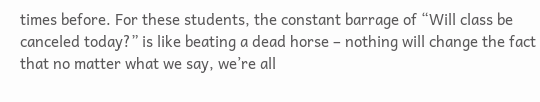times before. For these students, the constant barrage of “Will class be canceled today?” is like beating a dead horse – nothing will change the fact that no matter what we say, we’re all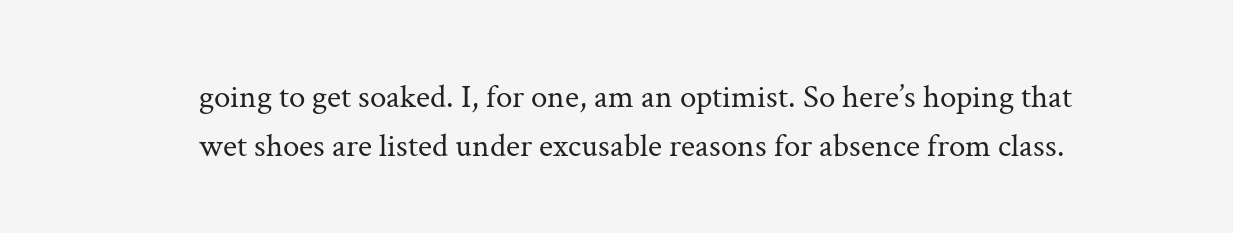going to get soaked. I, for one, am an optimist. So here’s hoping that wet shoes are listed under excusable reasons for absence from class.